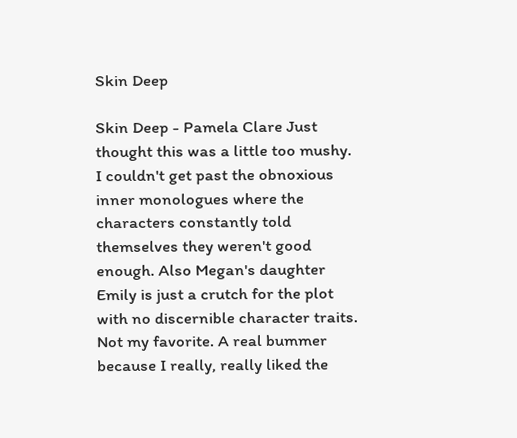Skin Deep

Skin Deep - Pamela Clare Just thought this was a little too mushy. I couldn't get past the obnoxious inner monologues where the characters constantly told themselves they weren't good enough. Also Megan's daughter Emily is just a crutch for the plot with no discernible character traits. Not my favorite. A real bummer because I really, really liked the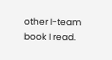other I-team book I read.